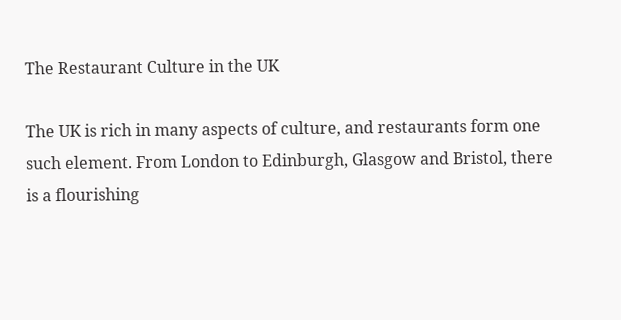The Restaurant Culture in the UK

The UK is rich in many aspects of culture, and restaurants form one such element. From London to Edinburgh, Glasgow and Bristol, there is a flourishing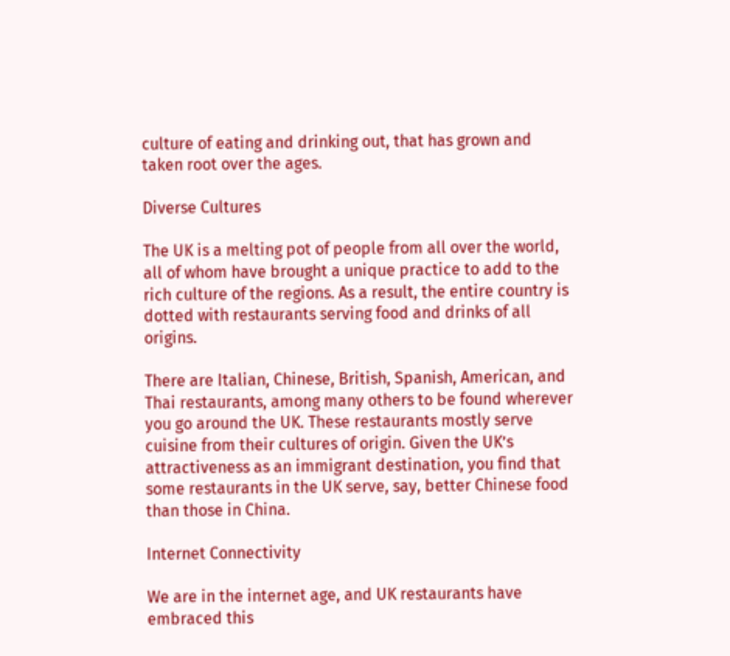culture of eating and drinking out, that has grown and taken root over the ages.

Diverse Cultures

The UK is a melting pot of people from all over the world, all of whom have brought a unique practice to add to the rich culture of the regions. As a result, the entire country is dotted with restaurants serving food and drinks of all origins.

There are Italian, Chinese, British, Spanish, American, and Thai restaurants, among many others to be found wherever you go around the UK. These restaurants mostly serve cuisine from their cultures of origin. Given the UK’s attractiveness as an immigrant destination, you find that some restaurants in the UK serve, say, better Chinese food than those in China.

Internet Connectivity

We are in the internet age, and UK restaurants have embraced this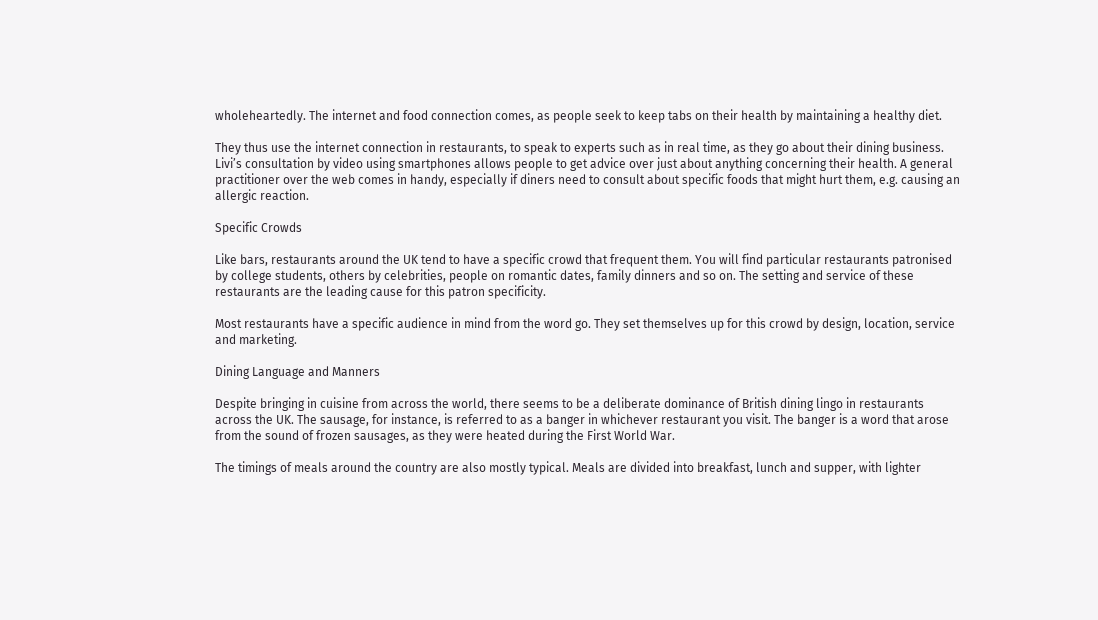wholeheartedly. The internet and food connection comes, as people seek to keep tabs on their health by maintaining a healthy diet.

They thus use the internet connection in restaurants, to speak to experts such as in real time, as they go about their dining business. Livi’s consultation by video using smartphones allows people to get advice over just about anything concerning their health. A general practitioner over the web comes in handy, especially if diners need to consult about specific foods that might hurt them, e.g. causing an allergic reaction.

Specific Crowds

Like bars, restaurants around the UK tend to have a specific crowd that frequent them. You will find particular restaurants patronised by college students, others by celebrities, people on romantic dates, family dinners and so on. The setting and service of these restaurants are the leading cause for this patron specificity.

Most restaurants have a specific audience in mind from the word go. They set themselves up for this crowd by design, location, service and marketing.

Dining Language and Manners

Despite bringing in cuisine from across the world, there seems to be a deliberate dominance of British dining lingo in restaurants across the UK. The sausage, for instance, is referred to as a banger in whichever restaurant you visit. The banger is a word that arose from the sound of frozen sausages, as they were heated during the First World War.

The timings of meals around the country are also mostly typical. Meals are divided into breakfast, lunch and supper, with lighter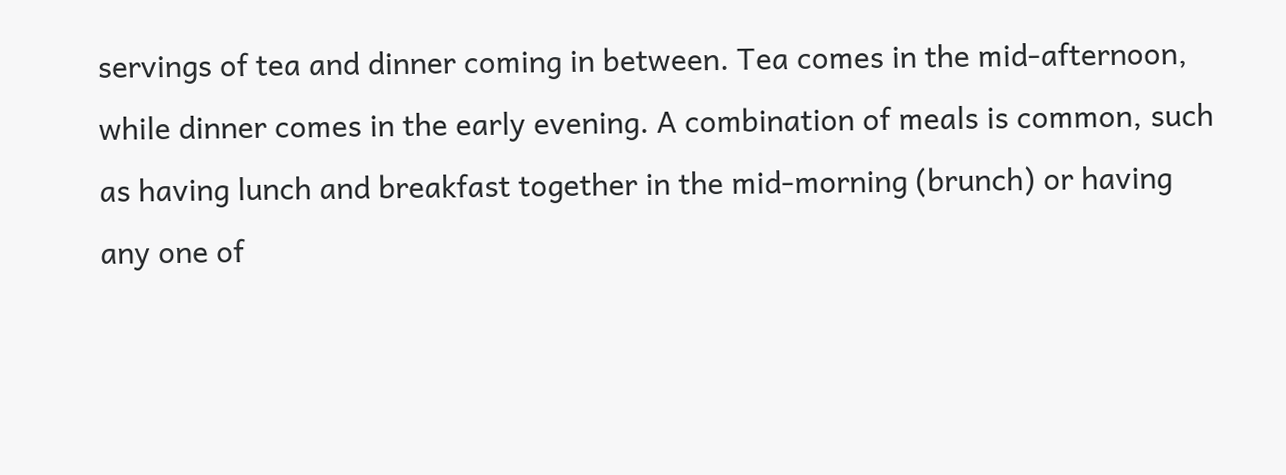servings of tea and dinner coming in between. Tea comes in the mid-afternoon, while dinner comes in the early evening. A combination of meals is common, such as having lunch and breakfast together in the mid-morning (brunch) or having any one of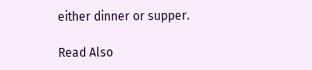either dinner or supper.

Read Also